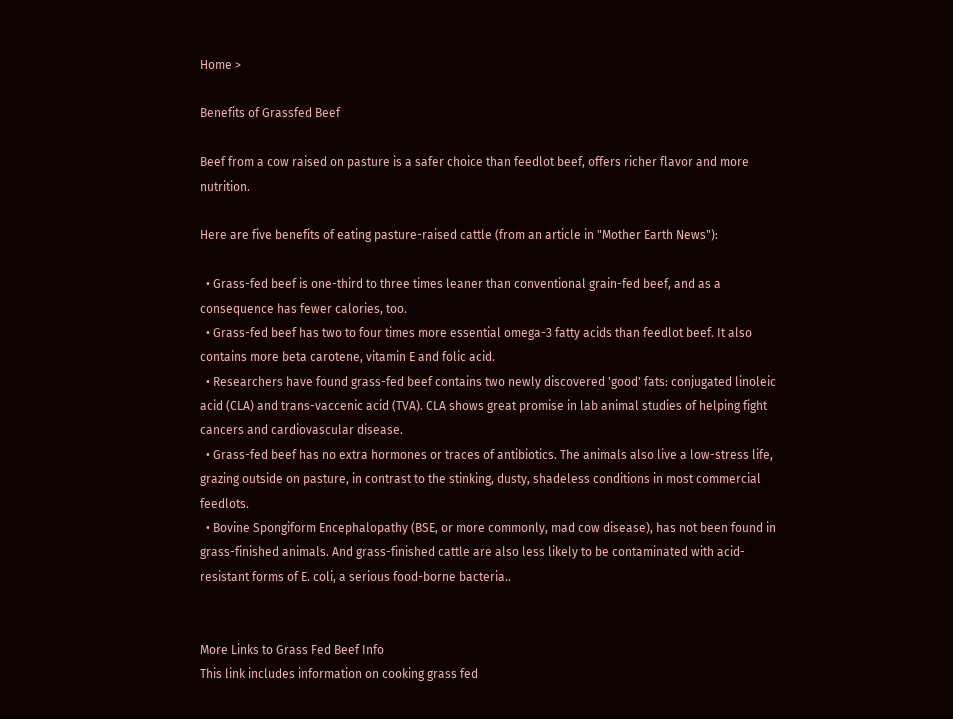Home >

Benefits of Grassfed Beef

Beef from a cow raised on pasture is a safer choice than feedlot beef, offers richer flavor and more nutrition.

Here are five benefits of eating pasture-raised cattle (from an article in "Mother Earth News"):

  • Grass-fed beef is one-third to three times leaner than conventional grain-fed beef, and as a consequence has fewer calories, too.
  • Grass-fed beef has two to four times more essential omega-3 fatty acids than feedlot beef. It also contains more beta carotene, vitamin E and folic acid.
  • Researchers have found grass-fed beef contains two newly discovered 'good' fats: conjugated linoleic acid (CLA) and trans-vaccenic acid (TVA). CLA shows great promise in lab animal studies of helping fight cancers and cardiovascular disease.
  • Grass-fed beef has no extra hormones or traces of antibiotics. The animals also live a low-stress life, grazing outside on pasture, in contrast to the stinking, dusty, shadeless conditions in most commercial feedlots.
  • Bovine Spongiform Encephalopathy (BSE, or more commonly, mad cow disease), has not been found in grass-finished animals. And grass-finished cattle are also less likely to be contaminated with acid-resistant forms of E. coli, a serious food-borne bacteria..


More Links to Grass Fed Beef Info
This link includes information on cooking grass fed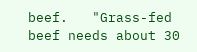beef.   "Grass-fed beef needs about 30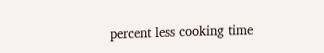percent less cooking time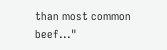than most common beef..."